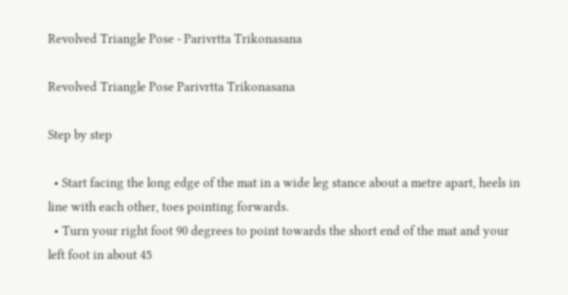Revolved Triangle Pose - Parivrtta Trikonasana

Revolved Triangle Pose Parivrtta Trikonasana

Step by step

  • Start facing the long edge of the mat in a wide leg stance about a metre apart, heels in line with each other, toes pointing forwards.
  • Turn your right foot 90 degrees to point towards the short end of the mat and your left foot in about 45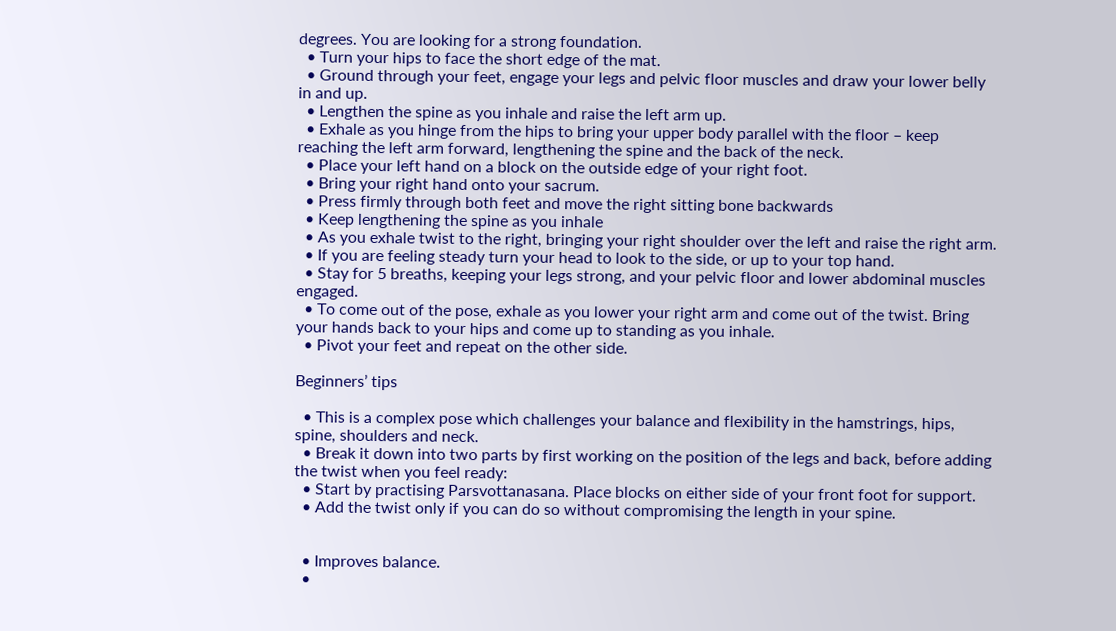degrees. You are looking for a strong foundation.
  • Turn your hips to face the short edge of the mat.
  • Ground through your feet, engage your legs and pelvic floor muscles and draw your lower belly in and up.
  • Lengthen the spine as you inhale and raise the left arm up.
  • Exhale as you hinge from the hips to bring your upper body parallel with the floor – keep reaching the left arm forward, lengthening the spine and the back of the neck.
  • Place your left hand on a block on the outside edge of your right foot.
  • Bring your right hand onto your sacrum.
  • Press firmly through both feet and move the right sitting bone backwards
  • Keep lengthening the spine as you inhale
  • As you exhale twist to the right, bringing your right shoulder over the left and raise the right arm.
  • If you are feeling steady turn your head to look to the side, or up to your top hand.
  • Stay for 5 breaths, keeping your legs strong, and your pelvic floor and lower abdominal muscles engaged.
  • To come out of the pose, exhale as you lower your right arm and come out of the twist. Bring your hands back to your hips and come up to standing as you inhale.
  • Pivot your feet and repeat on the other side.

Beginners’ tips

  • This is a complex pose which challenges your balance and flexibility in the hamstrings, hips, spine, shoulders and neck.
  • Break it down into two parts by first working on the position of the legs and back, before adding the twist when you feel ready:
  • Start by practising Parsvottanasana. Place blocks on either side of your front foot for support.
  • Add the twist only if you can do so without compromising the length in your spine.


  • Improves balance.
  •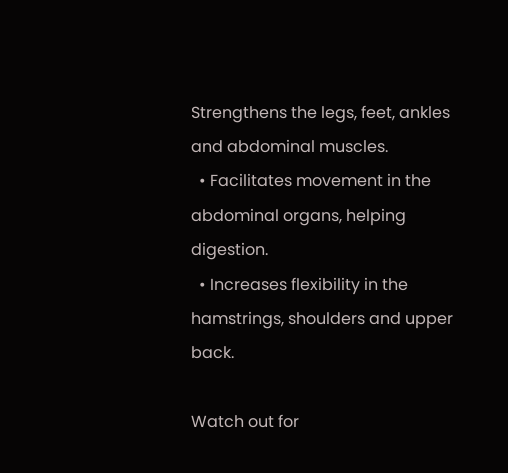Strengthens the legs, feet, ankles and abdominal muscles.
  • Facilitates movement in the abdominal organs, helping digestion.
  • Increases flexibility in the hamstrings, shoulders and upper back.

Watch out for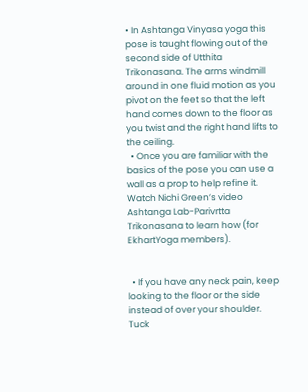• In Ashtanga Vinyasa yoga this pose is taught flowing out of the second side of Utthita Trikonasana. The arms windmill around in one fluid motion as you pivot on the feet so that the left hand comes down to the floor as you twist and the right hand lifts to the ceiling.
  • Once you are familiar with the basics of the pose you can use a wall as a prop to help refine it. Watch Nichi Green’s video Ashtanga Lab-Parivrtta Trikonasana to learn how (for EkhartYoga members).


  • If you have any neck pain, keep looking to the floor or the side instead of over your shoulder. Tuck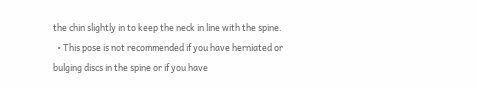the chin slightly in to keep the neck in line with the spine.
  • This pose is not recommended if you have herniated or bulging discs in the spine or if you have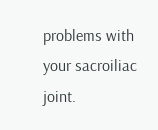problems with your sacroiliac joint.